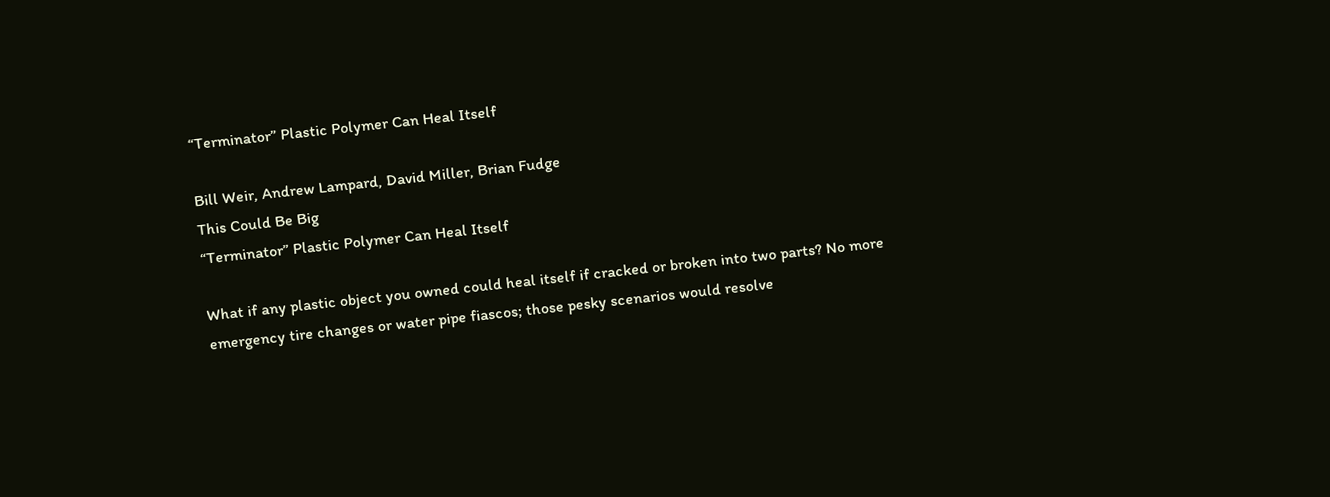“Terminator” Plastic Polymer Can Heal Itself

Bill Weir, Andrew Lampard, David Miller, Brian Fudge
This Could Be Big
“Terminator” Plastic Polymer Can Heal Itself

What if any plastic object you owned could heal itself if cracked or broken into two parts? No more emergency tire changes or water pipe fiascos; those pesky scenarios would resolve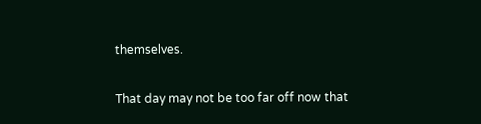themselves.

That day may not be too far off now that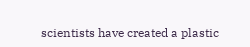scientists have created a plastic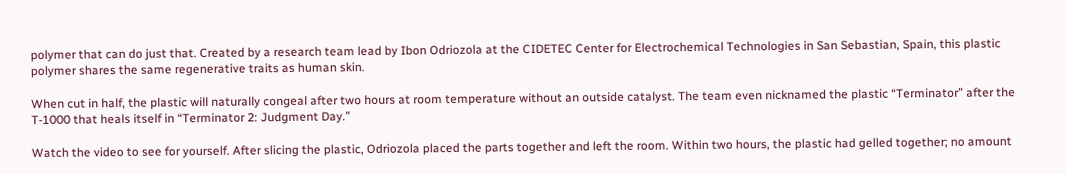polymer that can do just that. Created by a research team lead by Ibon Odriozola at the CIDETEC Center for Electrochemical Technologies in San Sebastian, Spain, this plastic polymer shares the same regenerative traits as human skin.

When cut in half, the plastic will naturally congeal after two hours at room temperature without an outside catalyst. The team even nicknamed the plastic “Terminator” after the T-1000 that heals itself in “Terminator 2: Judgment Day.”

Watch the video to see for yourself. After slicing the plastic, Odriozola placed the parts together and left the room. Within two hours, the plastic had gelled together; no amount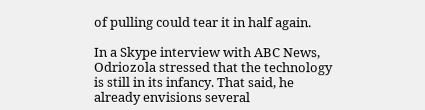of pulling could tear it in half again.

In a Skype interview with ABC News, Odriozola stressed that the technology is still in its infancy. That said, he already envisions several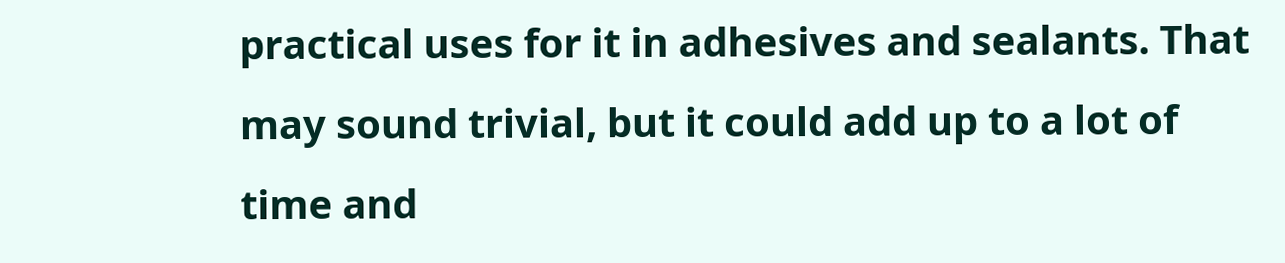practical uses for it in adhesives and sealants. That may sound trivial, but it could add up to a lot of time and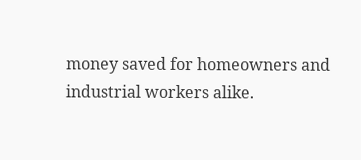money saved for homeowners and industrial workers alike.